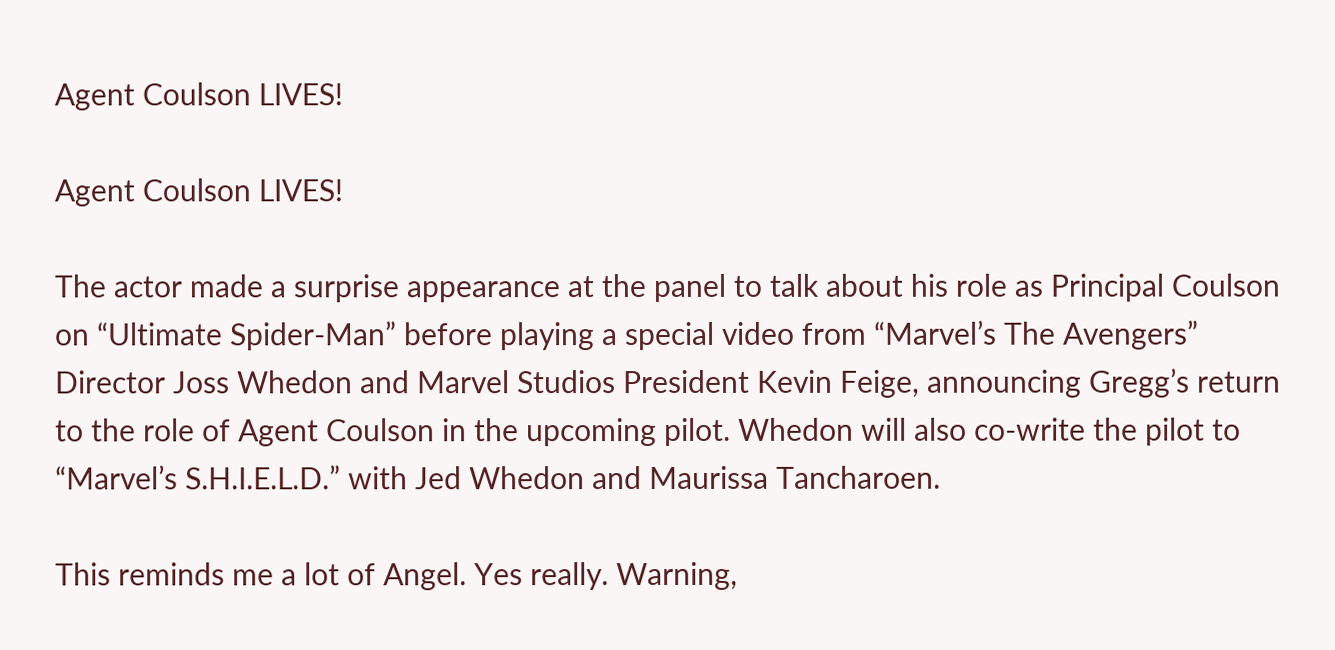Agent Coulson LIVES!

Agent Coulson LIVES!

The actor made a surprise appearance at the panel to talk about his role as Principal Coulson on “Ultimate Spider-Man” before playing a special video from “Marvel’s The Avengers” Director Joss Whedon and Marvel Studios President Kevin Feige, announcing Gregg’s return to the role of Agent Coulson in the upcoming pilot. Whedon will also co-write the pilot to “Marvel’s S.H.I.E.L.D.” with Jed Whedon and Maurissa Tancharoen.

This reminds me a lot of Angel. Yes really. Warning,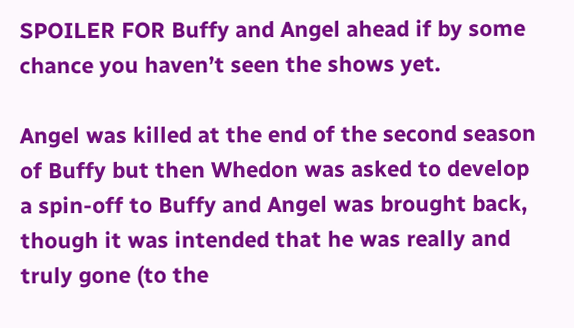SPOILER FOR Buffy and Angel ahead if by some chance you haven’t seen the shows yet.

Angel was killed at the end of the second season of Buffy but then Whedon was asked to develop a spin-off to Buffy and Angel was brought back, though it was intended that he was really and truly gone (to the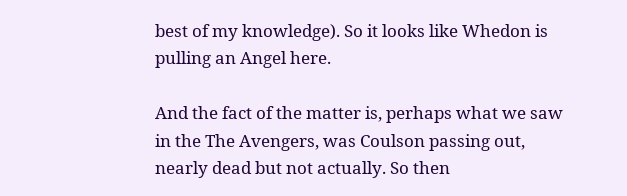best of my knowledge). So it looks like Whedon is pulling an Angel here.

And the fact of the matter is, perhaps what we saw in the The Avengers, was Coulson passing out, nearly dead but not actually. So then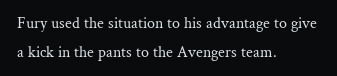Fury used the situation to his advantage to give a kick in the pants to the Avengers team.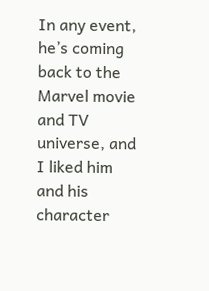In any event, he’s coming back to the Marvel movie and TV universe, and I liked him and his character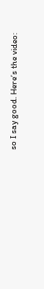so I say good. Here’s the video: